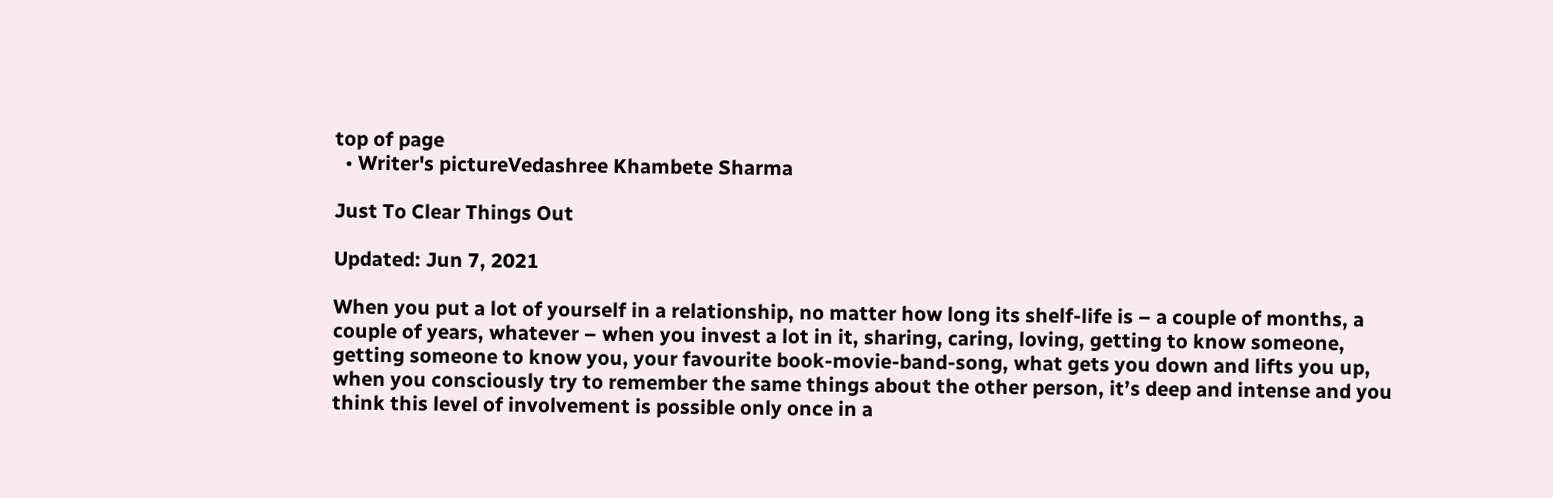top of page
  • Writer's pictureVedashree Khambete Sharma

Just To Clear Things Out

Updated: Jun 7, 2021

When you put a lot of yourself in a relationship, no matter how long its shelf-life is – a couple of months, a couple of years, whatever – when you invest a lot in it, sharing, caring, loving, getting to know someone, getting someone to know you, your favourite book-movie-band-song, what gets you down and lifts you up, when you consciously try to remember the same things about the other person, it’s deep and intense and you think this level of involvement is possible only once in a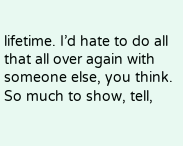lifetime. I’d hate to do all that all over again with someone else, you think. So much to show, tell,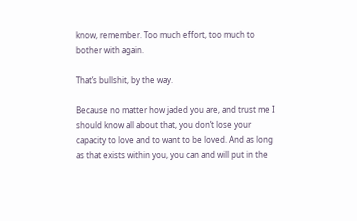know, remember. Too much effort, too much to bother with again.

That’s bullshit, by the way.

Because no matter how jaded you are, and trust me I should know all about that, you don’t lose your capacity to love and to want to be loved. And as long as that exists within you, you can and will put in the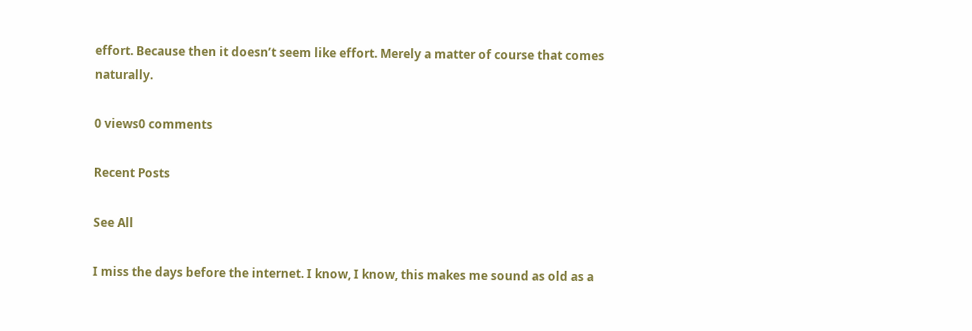effort. Because then it doesn’t seem like effort. Merely a matter of course that comes naturally.

0 views0 comments

Recent Posts

See All

I miss the days before the internet. I know, I know, this makes me sound as old as a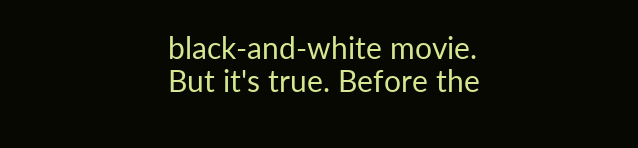black-and-white movie. But it's true. Before the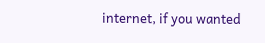internet, if you wanted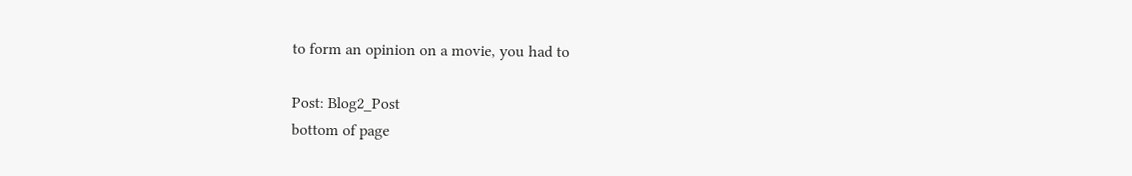to form an opinion on a movie, you had to

Post: Blog2_Post
bottom of page